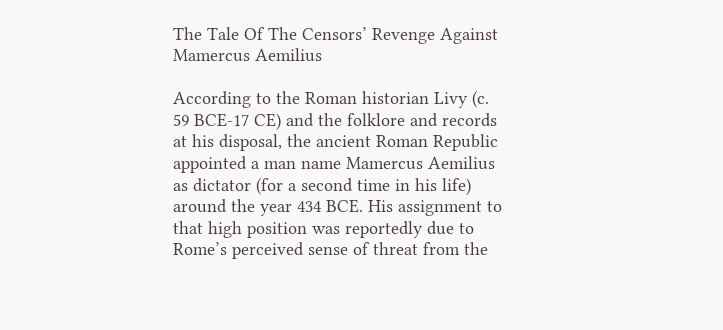The Tale Of The Censors’ Revenge Against Mamercus Aemilius

According to the Roman historian Livy (c. 59 BCE-17 CE) and the folklore and records at his disposal, the ancient Roman Republic appointed a man name Mamercus Aemilius as dictator (for a second time in his life) around the year 434 BCE. His assignment to that high position was reportedly due to Rome’s perceived sense of threat from the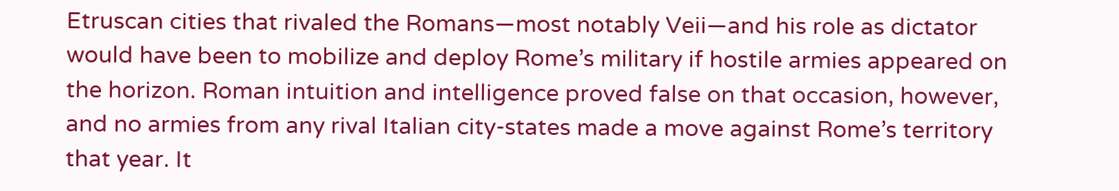Etruscan cities that rivaled the Romans—most notably Veii—and his role as dictator would have been to mobilize and deploy Rome’s military if hostile armies appeared on the horizon. Roman intuition and intelligence proved false on that occasion, however, and no armies from any rival Italian city-states made a move against Rome’s territory that year. It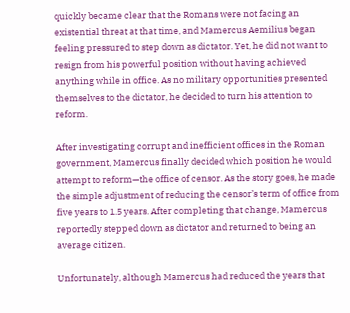quickly became clear that the Romans were not facing an existential threat at that time, and Mamercus Aemilius began feeling pressured to step down as dictator. Yet, he did not want to resign from his powerful position without having achieved anything while in office. As no military opportunities presented themselves to the dictator, he decided to turn his attention to reform.

After investigating corrupt and inefficient offices in the Roman government, Mamercus finally decided which position he would attempt to reform—the office of censor. As the story goes, he made the simple adjustment of reducing the censor’s term of office from five years to 1.5 years. After completing that change, Mamercus reportedly stepped down as dictator and returned to being an average citizen.

Unfortunately, although Mamercus had reduced the years that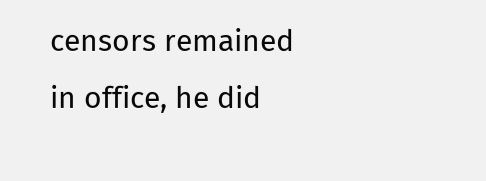censors remained in office, he did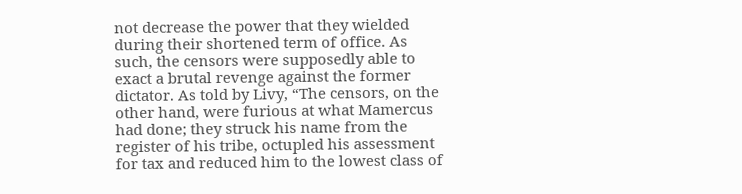not decrease the power that they wielded during their shortened term of office. As such, the censors were supposedly able to exact a brutal revenge against the former dictator. As told by Livy, “The censors, on the other hand, were furious at what Mamercus had done; they struck his name from the register of his tribe, octupled his assessment for tax and reduced him to the lowest class of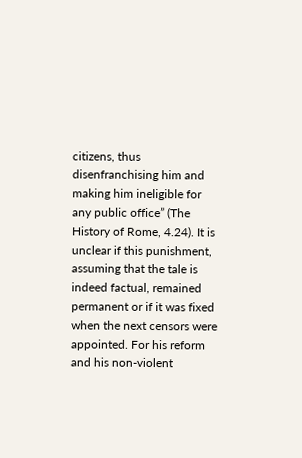citizens, thus disenfranchising him and making him ineligible for any public office” (The History of Rome, 4.24). It is unclear if this punishment, assuming that the tale is indeed factual, remained permanent or if it was fixed when the next censors were appointed. For his reform and his non-violent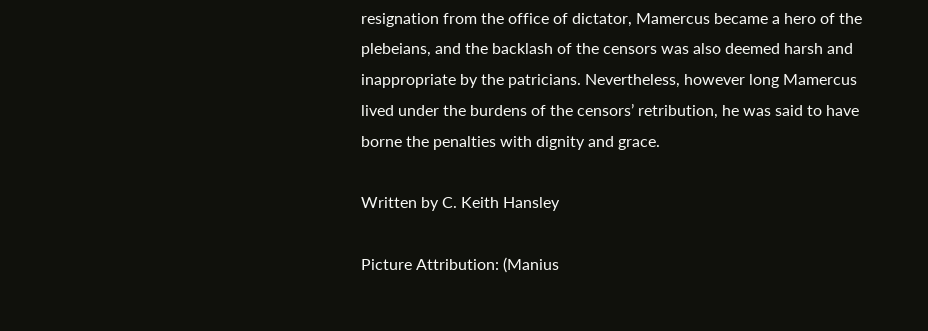resignation from the office of dictator, Mamercus became a hero of the plebeians, and the backlash of the censors was also deemed harsh and inappropriate by the patricians. Nevertheless, however long Mamercus lived under the burdens of the censors’ retribution, he was said to have borne the penalties with dignity and grace.

Written by C. Keith Hansley

Picture Attribution: (Manius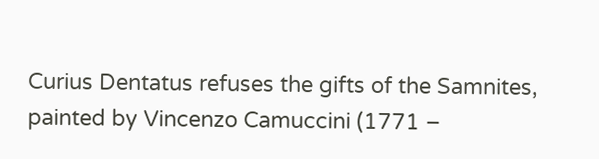Curius Dentatus refuses the gifts of the Samnites, painted by Vincenzo Camuccini (1771 –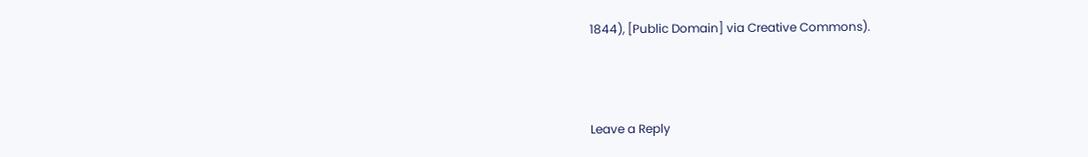1844), [Public Domain] via Creative Commons).



Leave a Reply